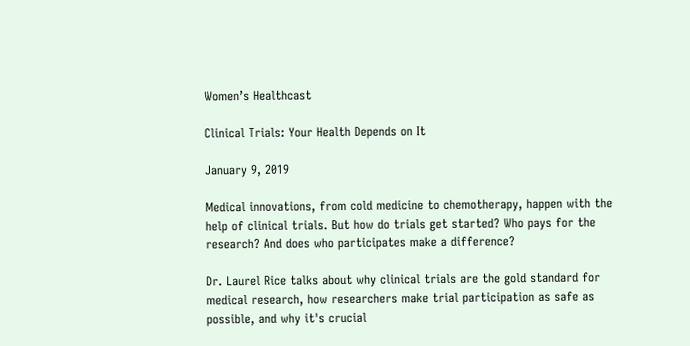Women’s Healthcast

Clinical Trials: Your Health Depends on It

January 9, 2019

Medical innovations, from cold medicine to chemotherapy, happen with the help of clinical trials. But how do trials get started? Who pays for the research? And does who participates make a difference?

Dr. Laurel Rice talks about why clinical trials are the gold standard for medical research, how researchers make trial participation as safe as possible, and why it's crucial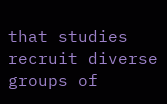that studies recruit diverse groups of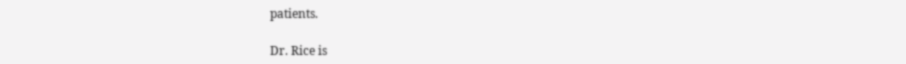patients.

Dr. Rice is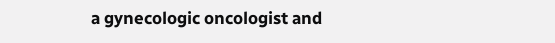a gynecologic oncologist and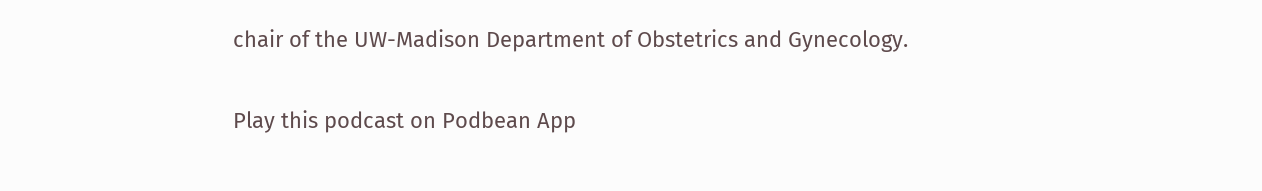chair of the UW-Madison Department of Obstetrics and Gynecology.

Play this podcast on Podbean App